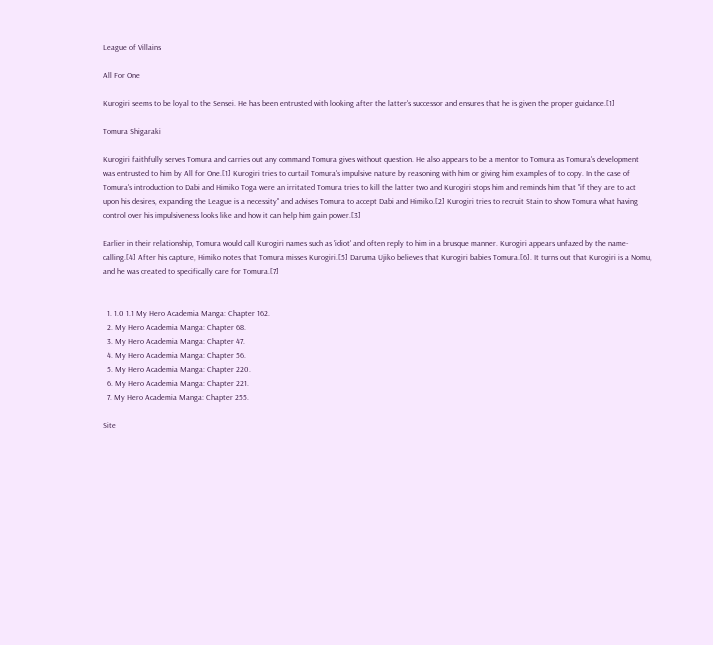League of Villains

All For One

Kurogiri seems to be loyal to the Sensei. He has been entrusted with looking after the latter's successor and ensures that he is given the proper guidance.[1]

Tomura Shigaraki

Kurogiri faithfully serves Tomura and carries out any command Tomura gives without question. He also appears to be a mentor to Tomura as Tomura's development was entrusted to him by All for One.[1] Kurogiri tries to curtail Tomura's impulsive nature by reasoning with him or giving him examples of to copy. In the case of Tomura's introduction to Dabi and Himiko Toga were an irritated Tomura tries to kill the latter two and Kurogiri stops him and reminds him that "if they are to act upon his desires, expanding the League is a necessity" and advises Tomura to accept Dabi and Himiko.[2] Kurogiri tries to recruit Stain to show Tomura what having control over his impulsiveness looks like and how it can help him gain power.[3]

Earlier in their relationship, Tomura would call Kurogiri names such as 'idiot' and often reply to him in a brusque manner. Kurogiri appears unfazed by the name-calling.[4] After his capture, Himiko notes that Tomura misses Kurogiri.[5] Daruma Ujiko believes that Kurogiri babies Tomura.[6]. It turns out that Kurogiri is a Nomu, and he was created to specifically care for Tomura.[7]


  1. 1.0 1.1 My Hero Academia Manga: Chapter 162.
  2. My Hero Academia Manga: Chapter 68.
  3. My Hero Academia Manga: Chapter 47.
  4. My Hero Academia Manga: Chapter 56.
  5. My Hero Academia Manga: Chapter 220.
  6. My Hero Academia Manga: Chapter 221.
  7. My Hero Academia Manga: Chapter 255.

Site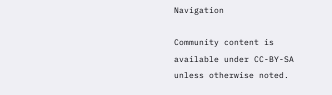Navigation

Community content is available under CC-BY-SA unless otherwise noted.